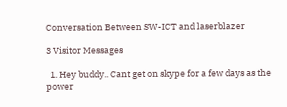Conversation Between SW-ICT and laserblazer

3 Visitor Messages

  1. Hey buddy.. Cant get on skype for a few days as the power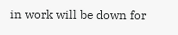in work will be down for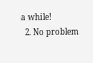a while!
  2. No problem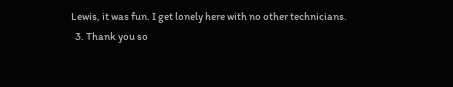Lewis, it was fun. I get lonely here with no other technicians.
  3. Thank you so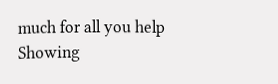much for all you help
Showing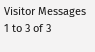Visitor Messages 1 to 3 of 3